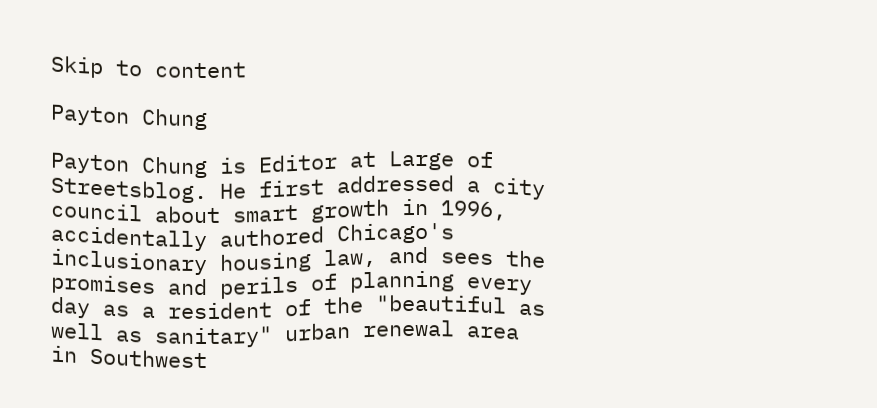Skip to content

Payton Chung

Payton Chung is Editor at Large of Streetsblog. He first addressed a city council about smart growth in 1996, accidentally authored Chicago's inclusionary housing law, and sees the promises and perils of planning every day as a resident of the "beautiful as well as sanitary" urban renewal area in Southwest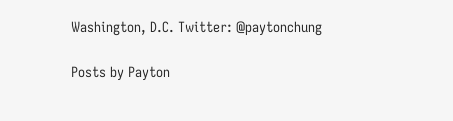Washington, D.C. Twitter: @paytonchung

Posts by Payton